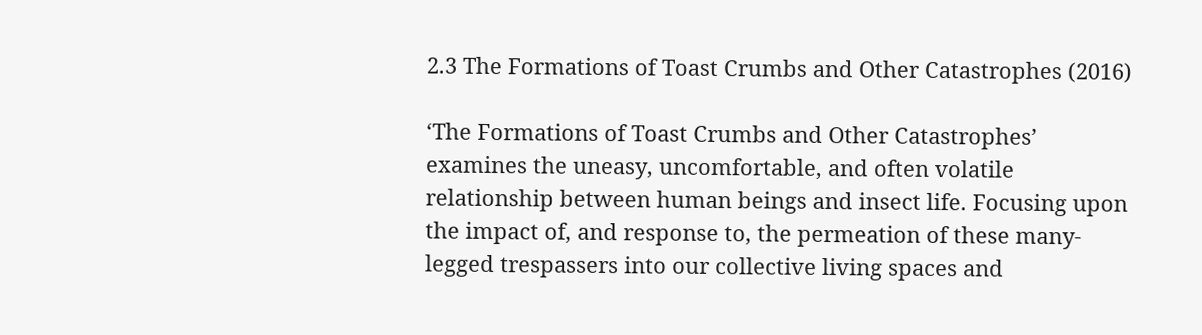2.3 The Formations of Toast Crumbs and Other Catastrophes (2016)

‘The Formations of Toast Crumbs and Other Catastrophes’ examines the uneasy, uncomfortable, and often volatile relationship between human beings and insect life. Focusing upon the impact of, and response to, the permeation of these many-legged trespassers into our collective living spaces and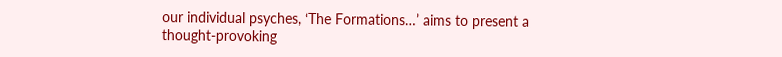our individual psyches, ‘The Formations…’ aims to present a thought-provoking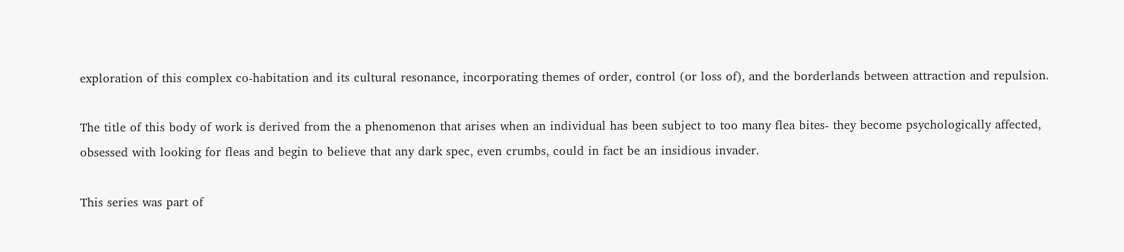exploration of this complex co-habitation and its cultural resonance, incorporating themes of order, control (or loss of), and the borderlands between attraction and repulsion.

The title of this body of work is derived from the a phenomenon that arises when an individual has been subject to too many flea bites- they become psychologically affected, obsessed with looking for fleas and begin to believe that any dark spec, even crumbs, could in fact be an insidious invader.

This series was part of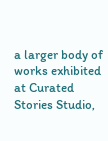a larger body of works exhibited at Curated Stories Studio,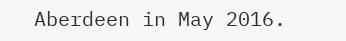Aberdeen in May 2016.